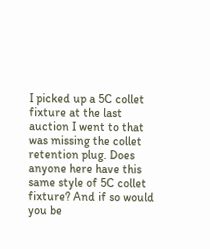I picked up a 5C collet fixture at the last auction I went to that was missing the collet retention plug. Does anyone here have this same style of 5C collet fixture? And if so would you be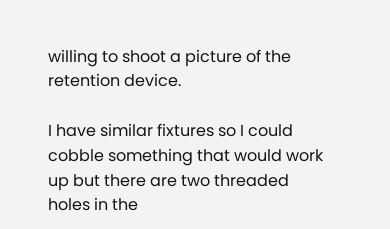willing to shoot a picture of the retention device.

I have similar fixtures so I could cobble something that would work up but there are two threaded holes in the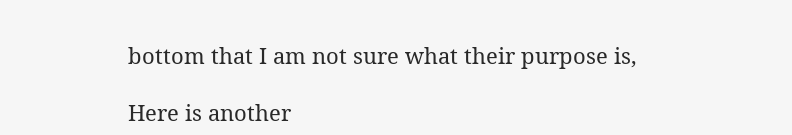bottom that I am not sure what their purpose is,

Here is another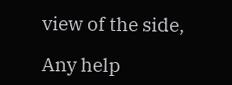view of the side,

Any help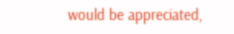would be appreciated,